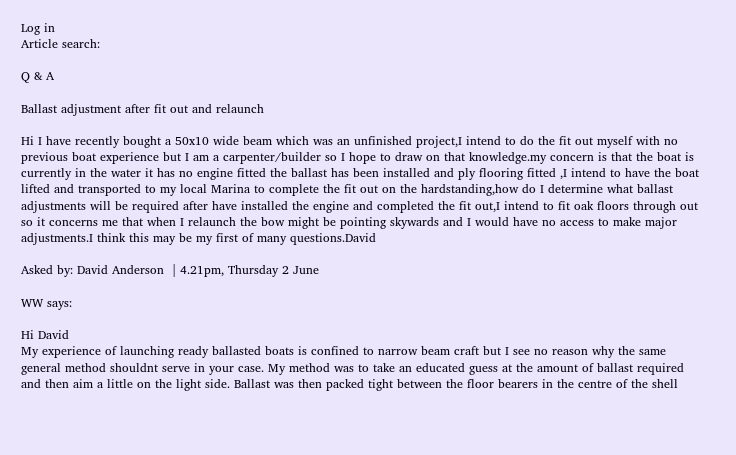Log in
Article search:

Q & A

Ballast adjustment after fit out and relaunch

Hi I have recently bought a 50x10 wide beam which was an unfinished project,I intend to do the fit out myself with no previous boat experience but I am a carpenter/builder so I hope to draw on that knowledge.my concern is that the boat is currently in the water it has no engine fitted the ballast has been installed and ply flooring fitted ,I intend to have the boat lifted and transported to my local Marina to complete the fit out on the hardstanding,how do I determine what ballast adjustments will be required after have installed the engine and completed the fit out,I intend to fit oak floors through out so it concerns me that when I relaunch the bow might be pointing skywards and I would have no access to make major adjustments.I think this may be my first of many questions.David

Asked by: David Anderson  | 4.21pm, Thursday 2 June

WW says:

Hi David
My experience of launching ready ballasted boats is confined to narrow beam craft but I see no reason why the same general method shouldnt serve in your case. My method was to take an educated guess at the amount of ballast required and then aim a little on the light side. Ballast was then packed tight between the floor bearers in the centre of the shell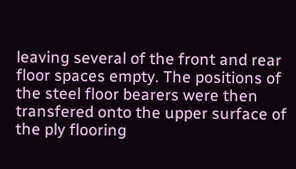leaving several of the front and rear floor spaces empty. The positions of the steel floor bearers were then transfered onto the upper surface of the ply flooring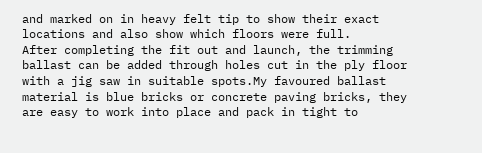and marked on in heavy felt tip to show their exact locations and also show which floors were full.
After completing the fit out and launch, the trimming ballast can be added through holes cut in the ply floor with a jig saw in suitable spots.My favoured ballast material is blue bricks or concrete paving bricks, they are easy to work into place and pack in tight to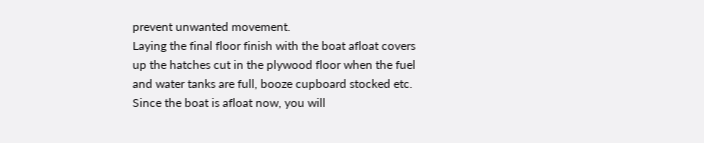prevent unwanted movement.
Laying the final floor finish with the boat afloat covers up the hatches cut in the plywood floor when the fuel and water tanks are full, booze cupboard stocked etc. Since the boat is afloat now, you will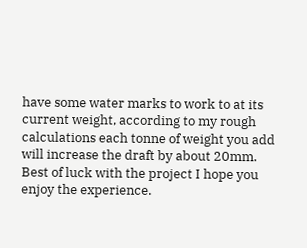have some water marks to work to at its current weight, according to my rough calculations each tonne of weight you add will increase the draft by about 20mm.
Best of luck with the project I hope you enjoy the experience.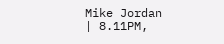Mike Jordan  | 8.11PM,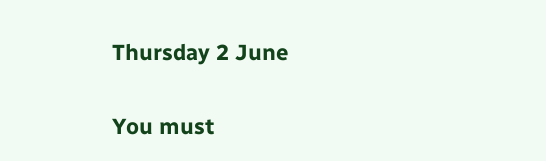Thursday 2 June

You must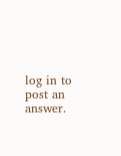log in to post an answer.